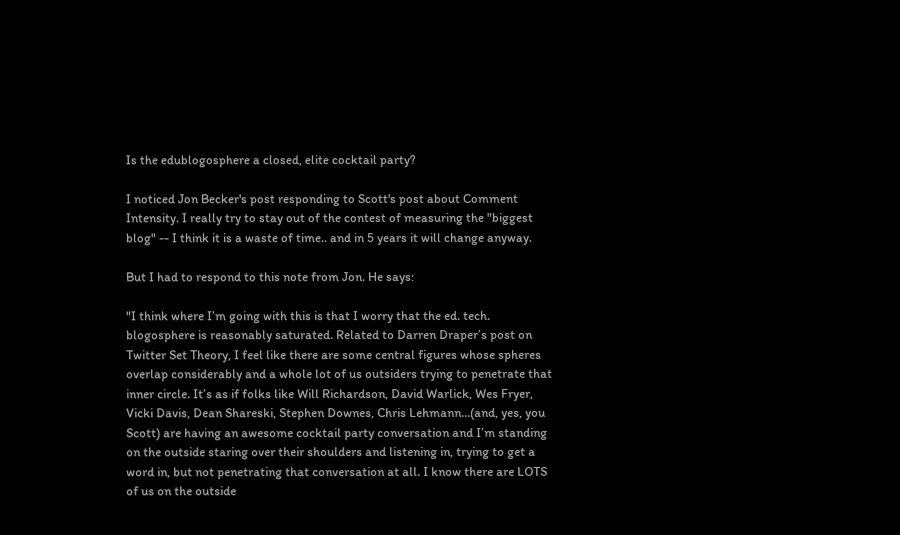Is the edublogosphere a closed, elite cocktail party?

I noticed Jon Becker's post responding to Scott's post about Comment Intensity. I really try to stay out of the contest of measuring the "biggest blog" -- I think it is a waste of time.. and in 5 years it will change anyway.

But I had to respond to this note from Jon. He says:

"I think where I’m going with this is that I worry that the ed. tech. blogosphere is reasonably saturated. Related to Darren Draper’s post on Twitter Set Theory, I feel like there are some central figures whose spheres overlap considerably and a whole lot of us outsiders trying to penetrate that inner circle. It’s as if folks like Will Richardson, David Warlick, Wes Fryer, Vicki Davis, Dean Shareski, Stephen Downes, Chris Lehmann…(and, yes, you Scott) are having an awesome cocktail party conversation and I’m standing on the outside staring over their shoulders and listening in, trying to get a word in, but not penetrating that conversation at all. I know there are LOTS of us on the outside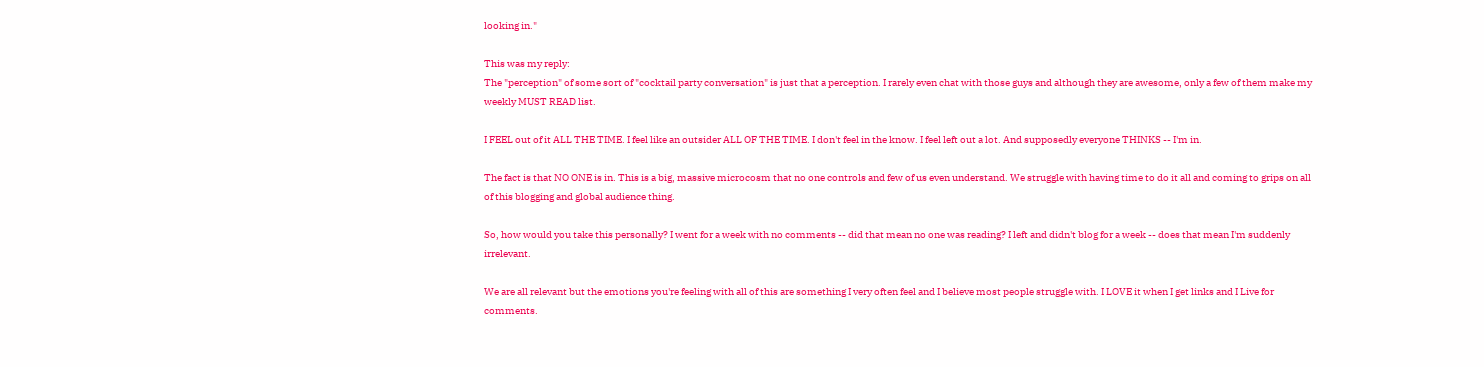looking in."

This was my reply:
The "perception" of some sort of "cocktail party conversation" is just that a perception. I rarely even chat with those guys and although they are awesome, only a few of them make my weekly MUST READ list.

I FEEL out of it ALL THE TIME. I feel like an outsider ALL OF THE TIME. I don't feel in the know. I feel left out a lot. And supposedly everyone THINKS -- I'm in.

The fact is that NO ONE is in. This is a big, massive microcosm that no one controls and few of us even understand. We struggle with having time to do it all and coming to grips on all of this blogging and global audience thing.

So, how would you take this personally? I went for a week with no comments -- did that mean no one was reading? I left and didn't blog for a week -- does that mean I'm suddenly irrelevant.

We are all relevant but the emotions you're feeling with all of this are something I very often feel and I believe most people struggle with. I LOVE it when I get links and I Live for comments.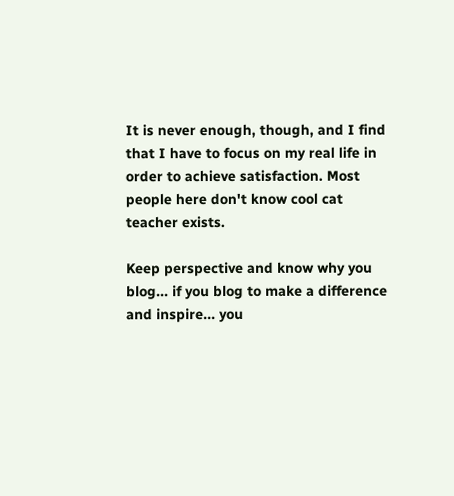It is never enough, though, and I find that I have to focus on my real life in order to achieve satisfaction. Most people here don't know cool cat teacher exists.

Keep perspective and know why you blog... if you blog to make a difference and inspire... you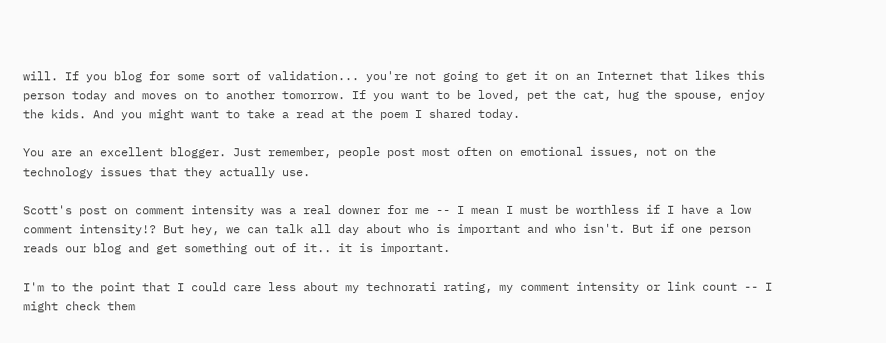will. If you blog for some sort of validation... you're not going to get it on an Internet that likes this person today and moves on to another tomorrow. If you want to be loved, pet the cat, hug the spouse, enjoy the kids. And you might want to take a read at the poem I shared today.

You are an excellent blogger. Just remember, people post most often on emotional issues, not on the technology issues that they actually use.

Scott's post on comment intensity was a real downer for me -- I mean I must be worthless if I have a low comment intensity!? But hey, we can talk all day about who is important and who isn't. But if one person reads our blog and get something out of it.. it is important.

I'm to the point that I could care less about my technorati rating, my comment intensity or link count -- I might check them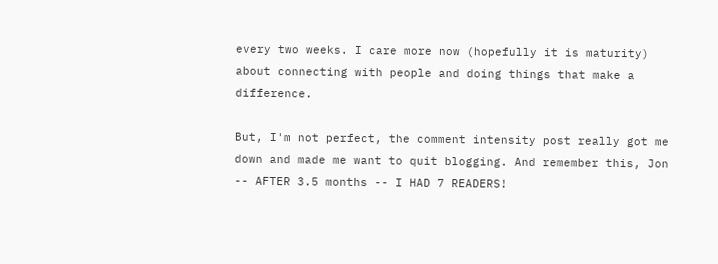every two weeks. I care more now (hopefully it is maturity) about connecting with people and doing things that make a difference.

But, I'm not perfect, the comment intensity post really got me down and made me want to quit blogging. And remember this, Jon -- AFTER 3.5 months -- I HAD 7 READERS!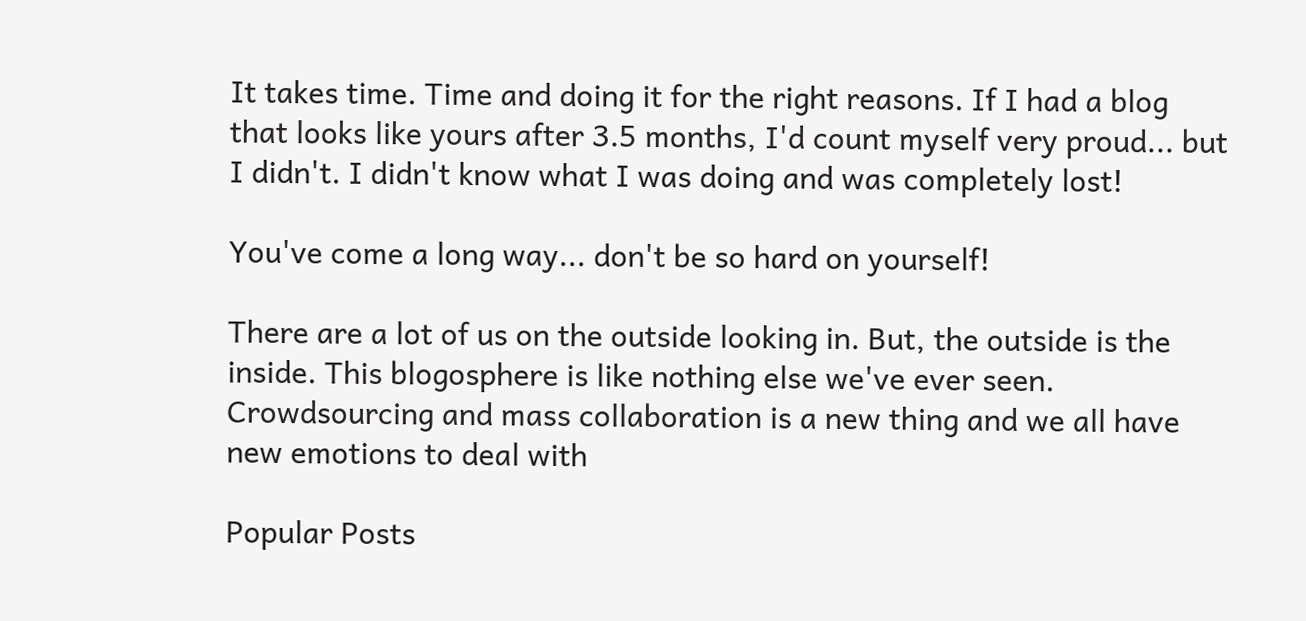It takes time. Time and doing it for the right reasons. If I had a blog that looks like yours after 3.5 months, I'd count myself very proud... but I didn't. I didn't know what I was doing and was completely lost!

You've come a long way... don't be so hard on yourself!

There are a lot of us on the outside looking in. But, the outside is the inside. This blogosphere is like nothing else we've ever seen. Crowdsourcing and mass collaboration is a new thing and we all have new emotions to deal with

Popular Posts